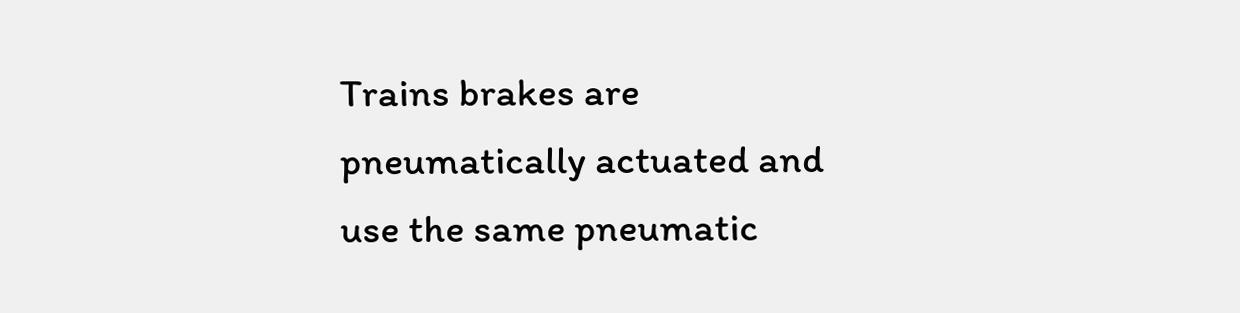Trains brakes are pneumatically actuated and use the same pneumatic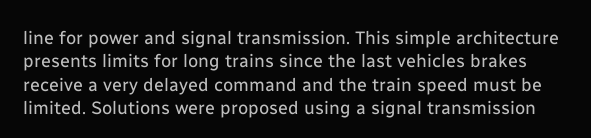line for power and signal transmission. This simple architecture presents limits for long trains since the last vehicles brakes receive a very delayed command and the train speed must be limited. Solutions were proposed using a signal transmission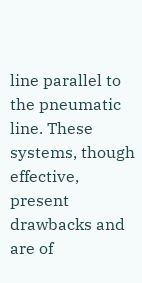line parallel to the pneumatic line. These systems, though effective, present drawbacks and are of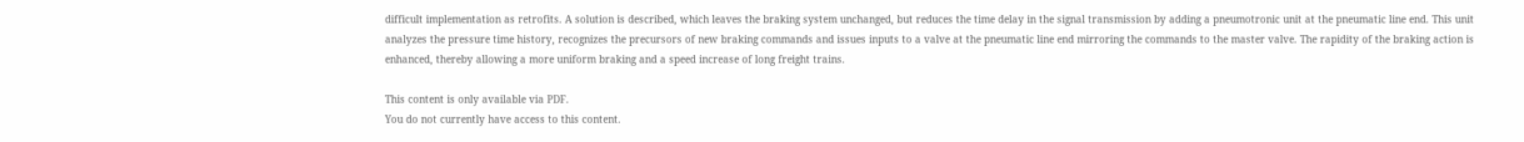difficult implementation as retrofits. A solution is described, which leaves the braking system unchanged, but reduces the time delay in the signal transmission by adding a pneumotronic unit at the pneumatic line end. This unit analyzes the pressure time history, recognizes the precursors of new braking commands and issues inputs to a valve at the pneumatic line end mirroring the commands to the master valve. The rapidity of the braking action is enhanced, thereby allowing a more uniform braking and a speed increase of long freight trains.

This content is only available via PDF.
You do not currently have access to this content.